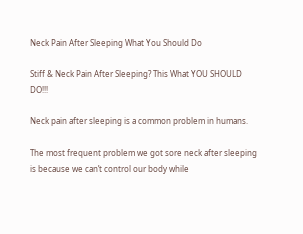Neck Pain After Sleeping What You Should Do

Stiff & Neck Pain After Sleeping? This What YOU SHOULD DO!!!

Neck pain after sleeping is a common problem in humans.

The most frequent problem we got sore neck after sleeping is because we can’t control our body while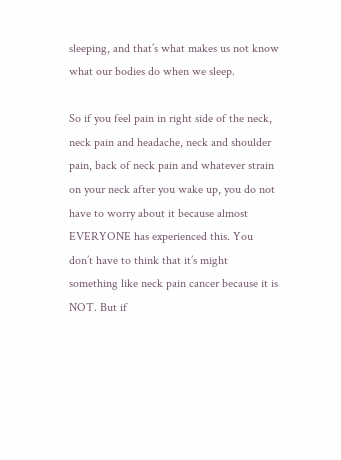sleeping, and that’s what makes us not know what our bodies do when we sleep.

So if you feel pain in right side of the neck, neck pain and headache, neck and shoulder pain, back of neck pain and whatever strain on your neck after you wake up, you do not have to worry about it because almost EVERYONE has experienced this. You don’t have to think that it’s might something like neck pain cancer because it is NOT. But if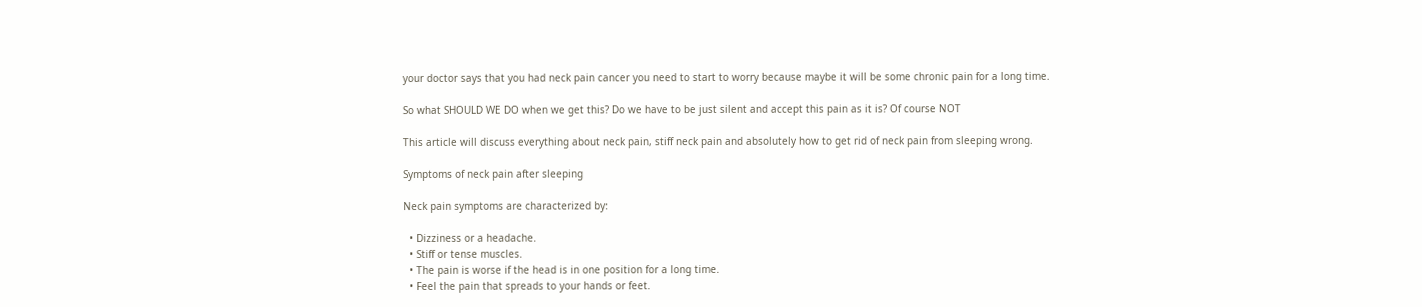your doctor says that you had neck pain cancer you need to start to worry because maybe it will be some chronic pain for a long time.

So what SHOULD WE DO when we get this? Do we have to be just silent and accept this pain as it is? Of course NOT

This article will discuss everything about neck pain, stiff neck pain and absolutely how to get rid of neck pain from sleeping wrong.

Symptoms of neck pain after sleeping

Neck pain symptoms are characterized by:

  • Dizziness or a headache.
  • Stiff or tense muscles.
  • The pain is worse if the head is in one position for a long time.
  • Feel the pain that spreads to your hands or feet.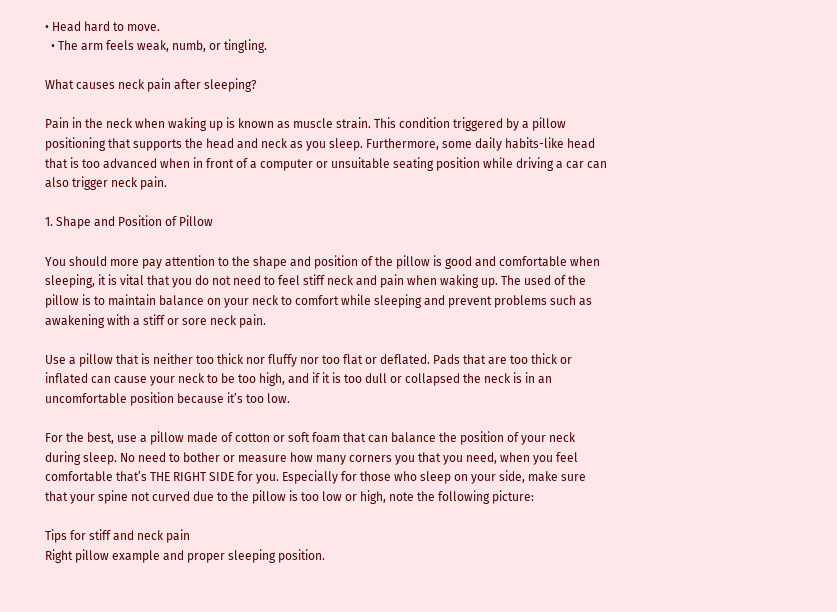• Head hard to move.
  • The arm feels weak, numb, or tingling.

What causes neck pain after sleeping?

Pain in the neck when waking up is known as muscle strain. This condition triggered by a pillow positioning that supports the head and neck as you sleep. Furthermore, some daily habits-like head that is too advanced when in front of a computer or unsuitable seating position while driving a car can also trigger neck pain.

1. Shape and Position of Pillow

You should more pay attention to the shape and position of the pillow is good and comfortable when sleeping, it is vital that you do not need to feel stiff neck and pain when waking up. The used of the pillow is to maintain balance on your neck to comfort while sleeping and prevent problems such as awakening with a stiff or sore neck pain.

Use a pillow that is neither too thick nor fluffy nor too flat or deflated. Pads that are too thick or inflated can cause your neck to be too high, and if it is too dull or collapsed the neck is in an uncomfortable position because it’s too low.

For the best, use a pillow made of cotton or soft foam that can balance the position of your neck during sleep. No need to bother or measure how many corners you that you need, when you feel comfortable that’s THE RIGHT SIDE for you. Especially for those who sleep on your side, make sure that your spine not curved due to the pillow is too low or high, note the following picture:

Tips for stiff and neck pain
Right pillow example and proper sleeping position.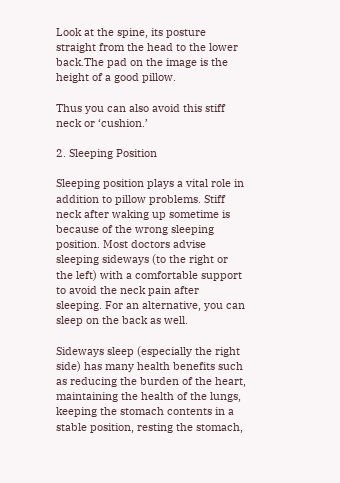Look at the spine, its posture straight from the head to the lower back.The pad on the image is the height of a good pillow.

Thus you can also avoid this stiff neck or ‘cushion.’

2. Sleeping Position

Sleeping position plays a vital role in addition to pillow problems. Stiff neck after waking up sometime is because of the wrong sleeping position. Most doctors advise sleeping sideways (to the right or the left) with a comfortable support to avoid the neck pain after sleeping. For an alternative, you can sleep on the back as well.

Sideways sleep (especially the right side) has many health benefits such as reducing the burden of the heart, maintaining the health of the lungs, keeping the stomach contents in a stable position, resting the stomach,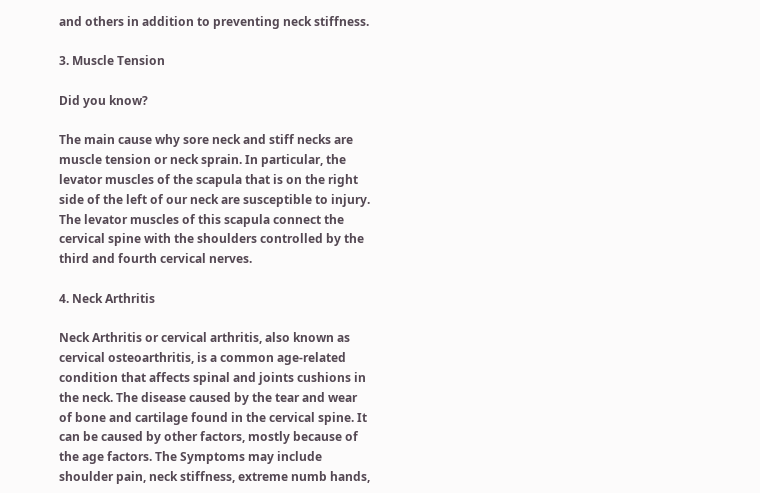and others in addition to preventing neck stiffness.

3. Muscle Tension

Did you know?

The main cause why sore neck and stiff necks are muscle tension or neck sprain. In particular, the levator muscles of the scapula that is on the right side of the left of our neck are susceptible to injury. The levator muscles of this scapula connect the cervical spine with the shoulders controlled by the third and fourth cervical nerves.

4. Neck Arthritis

Neck Arthritis or cervical arthritis, also known as cervical osteoarthritis, is a common age-related condition that affects spinal and joints cushions in the neck. The disease caused by the tear and wear of bone and cartilage found in the cervical spine. It can be caused by other factors, mostly because of the age factors. The Symptoms may include shoulder pain, neck stiffness, extreme numb hands,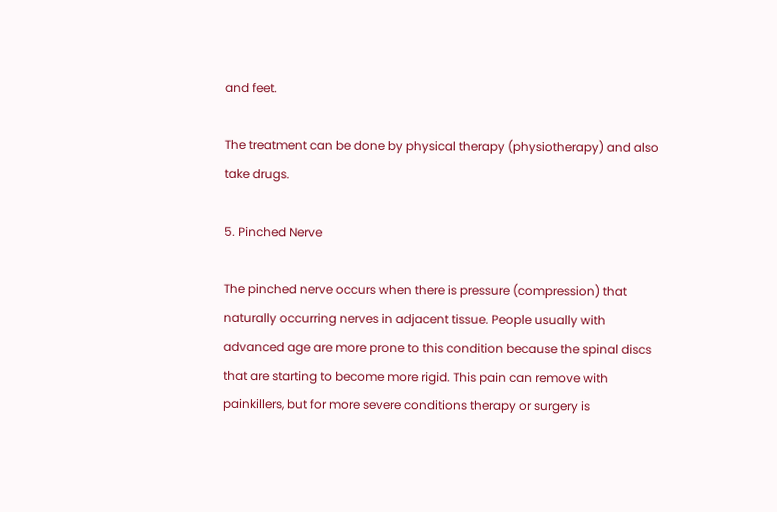and feet.

The treatment can be done by physical therapy (physiotherapy) and also take drugs.

5. Pinched Nerve

The pinched nerve occurs when there is pressure (compression) that naturally occurring nerves in adjacent tissue. People usually with advanced age are more prone to this condition because the spinal discs that are starting to become more rigid. This pain can remove with painkillers, but for more severe conditions therapy or surgery is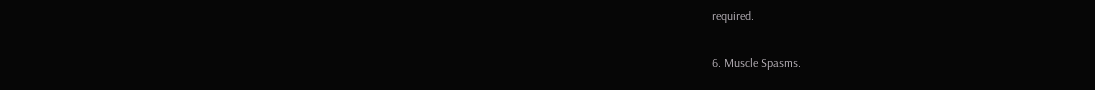required.

6. Muscle Spasms.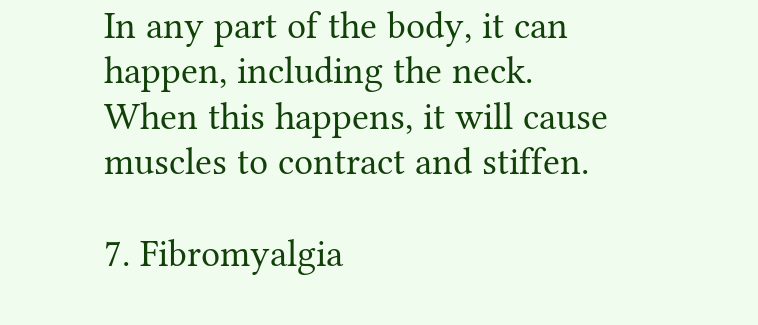In any part of the body, it can happen, including the neck. When this happens, it will cause muscles to contract and stiffen.

7. Fibromyalgia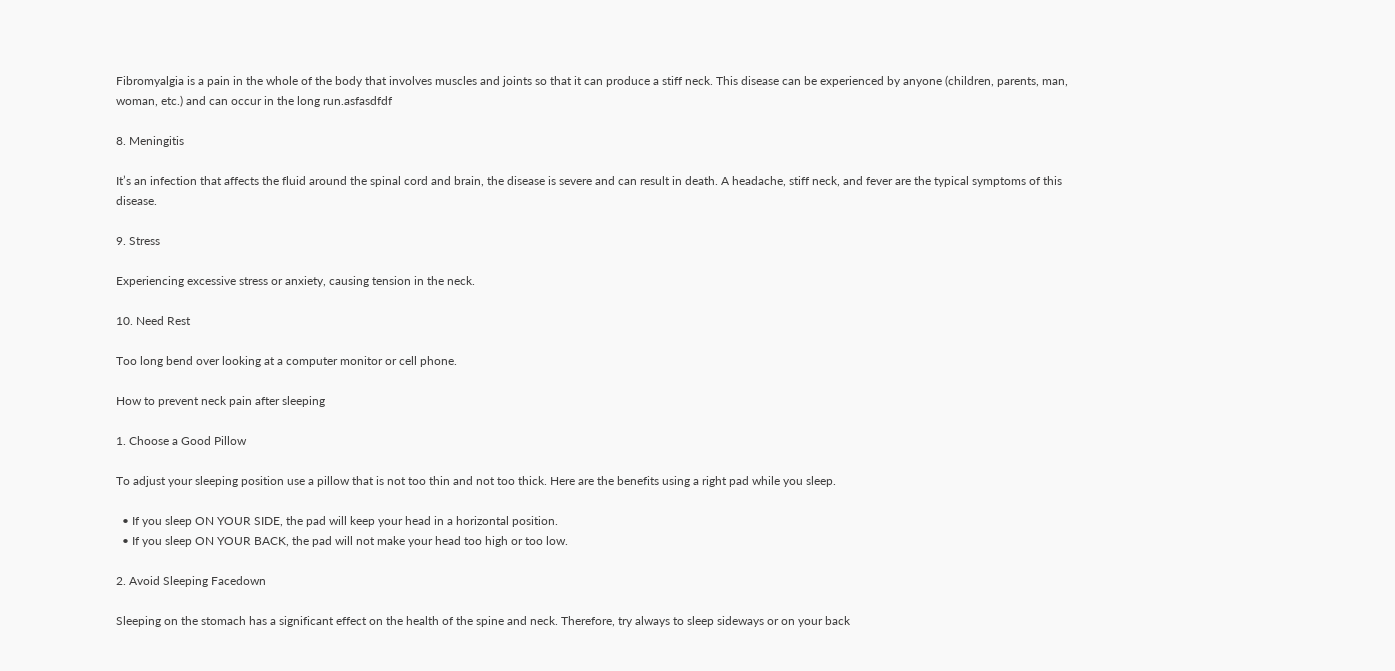Fibromyalgia is a pain in the whole of the body that involves muscles and joints so that it can produce a stiff neck. This disease can be experienced by anyone (children, parents, man, woman, etc.) and can occur in the long run.asfasdfdf

8. Meningitis

It’s an infection that affects the fluid around the spinal cord and brain, the disease is severe and can result in death. A headache, stiff neck, and fever are the typical symptoms of this disease.

9. Stress

Experiencing excessive stress or anxiety, causing tension in the neck.

10. Need Rest

Too long bend over looking at a computer monitor or cell phone.

How to prevent neck pain after sleeping

1. Choose a Good Pillow

To adjust your sleeping position use a pillow that is not too thin and not too thick. Here are the benefits using a right pad while you sleep.

  • If you sleep ON YOUR SIDE, the pad will keep your head in a horizontal position.
  • If you sleep ON YOUR BACK, the pad will not make your head too high or too low.

2. Avoid Sleeping Facedown

Sleeping on the stomach has a significant effect on the health of the spine and neck. Therefore, try always to sleep sideways or on your back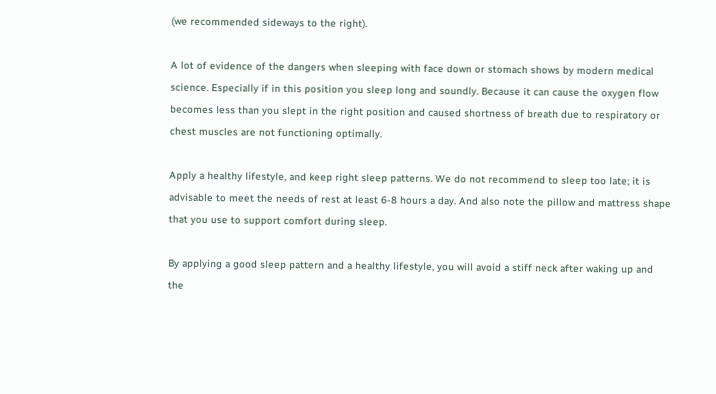(we recommended sideways to the right).

A lot of evidence of the dangers when sleeping with face down or stomach shows by modern medical science. Especially if in this position you sleep long and soundly. Because it can cause the oxygen flow becomes less than you slept in the right position and caused shortness of breath due to respiratory or chest muscles are not functioning optimally.

Apply a healthy lifestyle, and keep right sleep patterns. We do not recommend to sleep too late; it is advisable to meet the needs of rest at least 6-8 hours a day. And also note the pillow and mattress shape that you use to support comfort during sleep.

By applying a good sleep pattern and a healthy lifestyle, you will avoid a stiff neck after waking up and the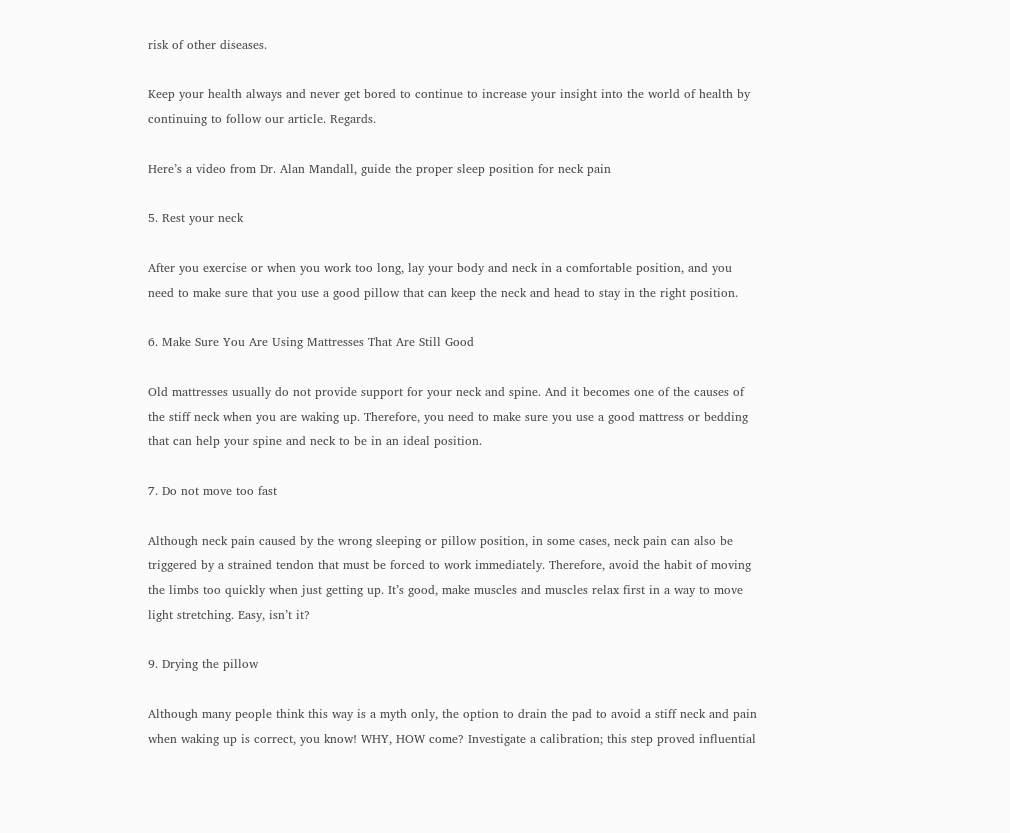risk of other diseases.

Keep your health always and never get bored to continue to increase your insight into the world of health by continuing to follow our article. Regards.

Here’s a video from Dr. Alan Mandall, guide the proper sleep position for neck pain

5. Rest your neck

After you exercise or when you work too long, lay your body and neck in a comfortable position, and you need to make sure that you use a good pillow that can keep the neck and head to stay in the right position.

6. Make Sure You Are Using Mattresses That Are Still Good

Old mattresses usually do not provide support for your neck and spine. And it becomes one of the causes of the stiff neck when you are waking up. Therefore, you need to make sure you use a good mattress or bedding that can help your spine and neck to be in an ideal position.

7. Do not move too fast

Although neck pain caused by the wrong sleeping or pillow position, in some cases, neck pain can also be triggered by a strained tendon that must be forced to work immediately. Therefore, avoid the habit of moving the limbs too quickly when just getting up. It’s good, make muscles and muscles relax first in a way to move light stretching. Easy, isn’t it?

9. Drying the pillow

Although many people think this way is a myth only, the option to drain the pad to avoid a stiff neck and pain when waking up is correct, you know! WHY, HOW come? Investigate a calibration; this step proved influential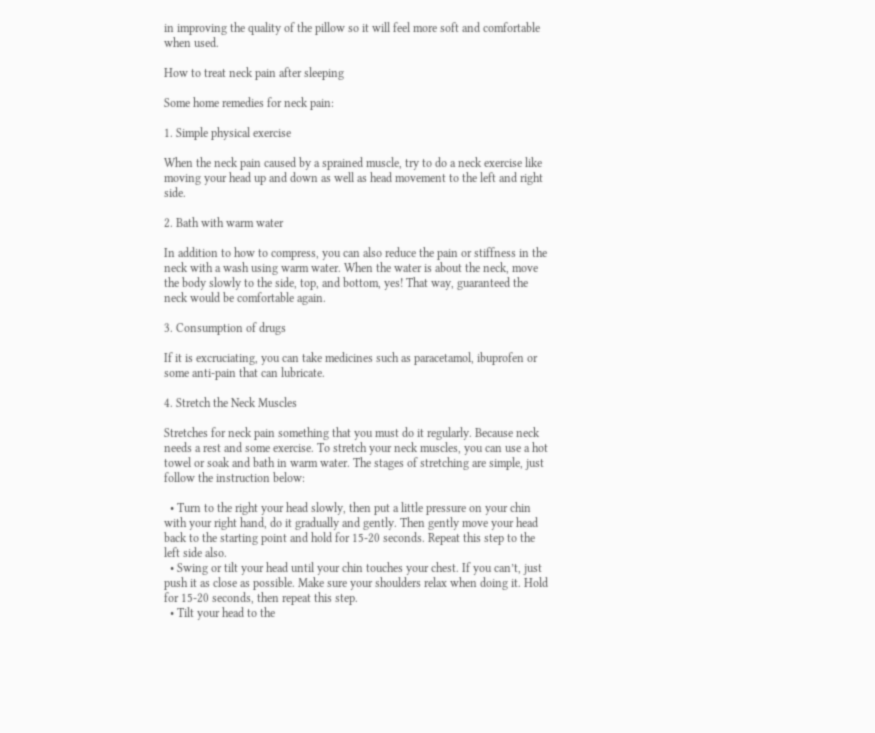in improving the quality of the pillow so it will feel more soft and comfortable when used.

How to treat neck pain after sleeping

Some home remedies for neck pain:

1. Simple physical exercise

When the neck pain caused by a sprained muscle, try to do a neck exercise like moving your head up and down as well as head movement to the left and right side.

2. Bath with warm water

In addition to how to compress, you can also reduce the pain or stiffness in the neck with a wash using warm water. When the water is about the neck, move the body slowly to the side, top, and bottom, yes! That way, guaranteed the neck would be comfortable again.

3. Consumption of drugs

If it is excruciating, you can take medicines such as paracetamol, ibuprofen or some anti-pain that can lubricate.

4. Stretch the Neck Muscles

Stretches for neck pain something that you must do it regularly. Because neck needs a rest and some exercise. To stretch your neck muscles, you can use a hot towel or soak and bath in warm water. The stages of stretching are simple, just follow the instruction below:

  • Turn to the right your head slowly, then put a little pressure on your chin with your right hand, do it gradually and gently. Then gently move your head back to the starting point and hold for 15-20 seconds. Repeat this step to the left side also.
  • Swing or tilt your head until your chin touches your chest. If you can’t, just push it as close as possible. Make sure your shoulders relax when doing it. Hold for 15-20 seconds, then repeat this step.
  • Tilt your head to the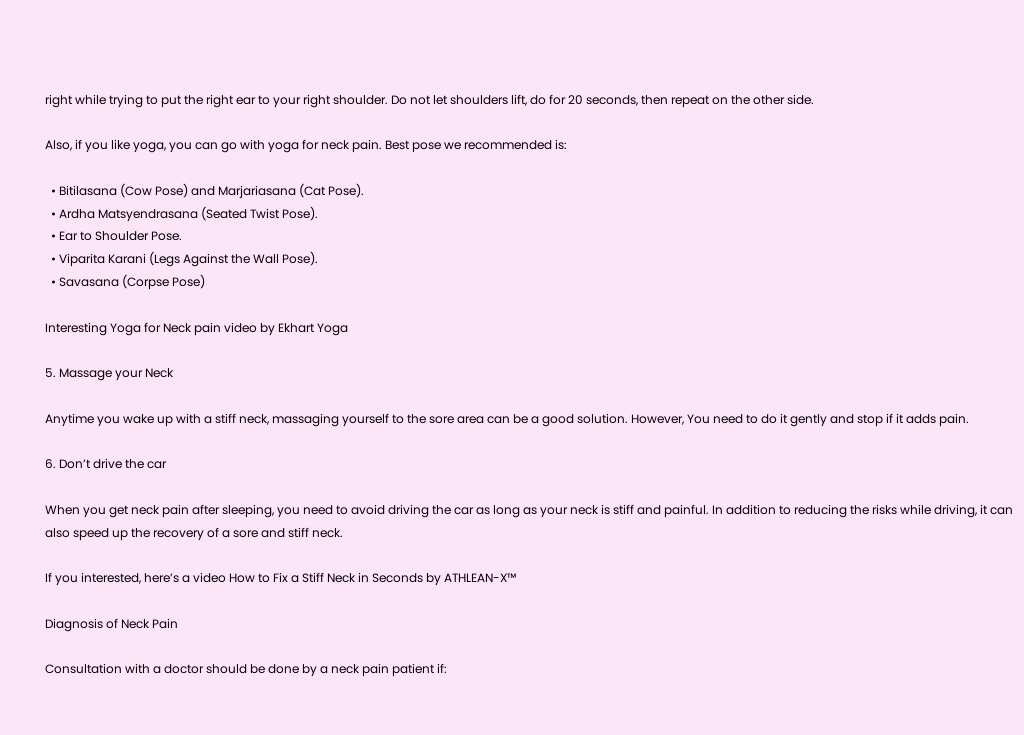right while trying to put the right ear to your right shoulder. Do not let shoulders lift, do for 20 seconds, then repeat on the other side.

Also, if you like yoga, you can go with yoga for neck pain. Best pose we recommended is:

  • Bitilasana (Cow Pose) and Marjariasana (Cat Pose).
  • Ardha Matsyendrasana (Seated Twist Pose).
  • Ear to Shoulder Pose.
  • Viparita Karani (Legs Against the Wall Pose).
  • Savasana (Corpse Pose)

Interesting Yoga for Neck pain video by Ekhart Yoga

5. Massage your Neck

Anytime you wake up with a stiff neck, massaging yourself to the sore area can be a good solution. However, You need to do it gently and stop if it adds pain.

6. Don’t drive the car

When you get neck pain after sleeping, you need to avoid driving the car as long as your neck is stiff and painful. In addition to reducing the risks while driving, it can also speed up the recovery of a sore and stiff neck.

If you interested, here’s a video How to Fix a Stiff Neck in Seconds by ATHLEAN-X™

Diagnosis of Neck Pain

Consultation with a doctor should be done by a neck pain patient if: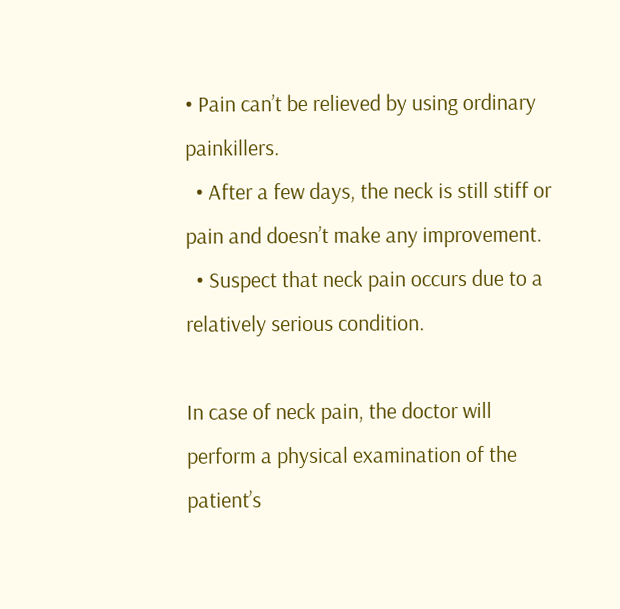• Pain can’t be relieved by using ordinary painkillers.
  • After a few days, the neck is still stiff or pain and doesn’t make any improvement.
  • Suspect that neck pain occurs due to a relatively serious condition.

In case of neck pain, the doctor will perform a physical examination of the patient’s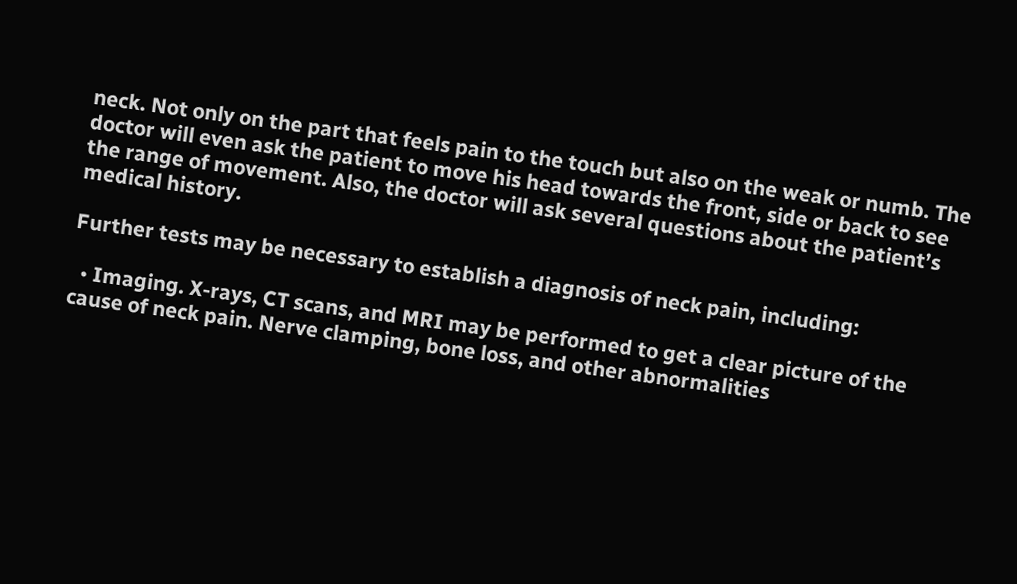neck. Not only on the part that feels pain to the touch but also on the weak or numb. The doctor will even ask the patient to move his head towards the front, side or back to see the range of movement. Also, the doctor will ask several questions about the patient’s medical history.

Further tests may be necessary to establish a diagnosis of neck pain, including:

  • Imaging. X-rays, CT scans, and MRI may be performed to get a clear picture of the cause of neck pain. Nerve clamping, bone loss, and other abnormalities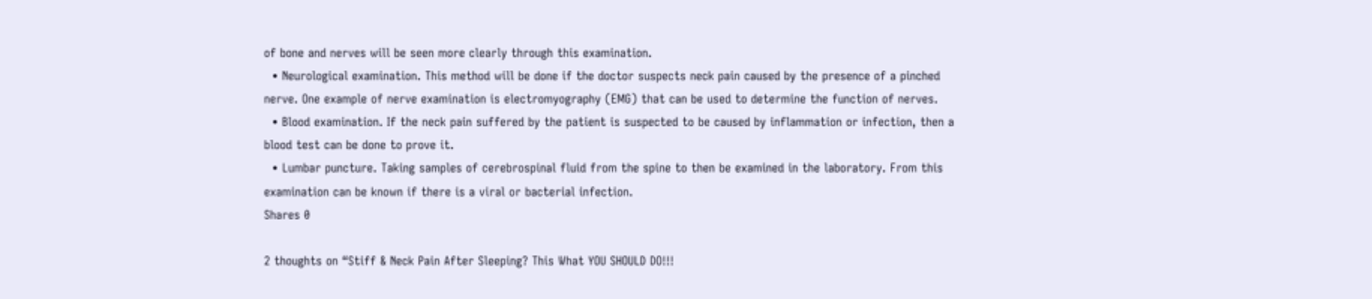of bone and nerves will be seen more clearly through this examination.
  • Neurological examination. This method will be done if the doctor suspects neck pain caused by the presence of a pinched nerve. One example of nerve examination is electromyography (EMG) that can be used to determine the function of nerves.
  • Blood examination. If the neck pain suffered by the patient is suspected to be caused by inflammation or infection, then a blood test can be done to prove it.
  • Lumbar puncture. Taking samples of cerebrospinal fluid from the spine to then be examined in the laboratory. From this examination can be known if there is a viral or bacterial infection.
Shares 0

2 thoughts on “Stiff & Neck Pain After Sleeping? This What YOU SHOULD DO!!!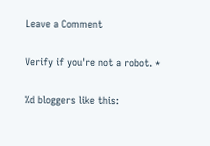Leave a Comment

Verify if you're not a robot. *

%d bloggers like this: